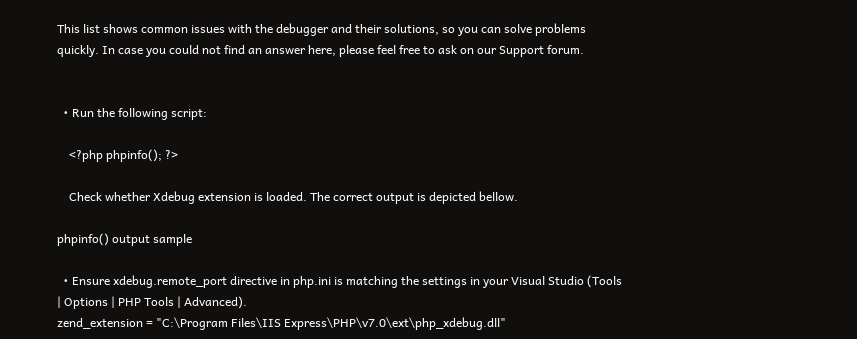This list shows common issues with the debugger and their solutions, so you can solve problems quickly. In case you could not find an answer here, please feel free to ask on our Support forum.


  • Run the following script:

    <?php phpinfo(); ?>

    Check whether Xdebug extension is loaded. The correct output is depicted bellow.

phpinfo() output sample

  • Ensure xdebug.remote_port directive in php.ini is matching the settings in your Visual Studio (Tools | Options | PHP Tools | Advanced).
zend_extension = "C:\Program Files\IIS Express\PHP\v7.0\ext\php_xdebug.dll"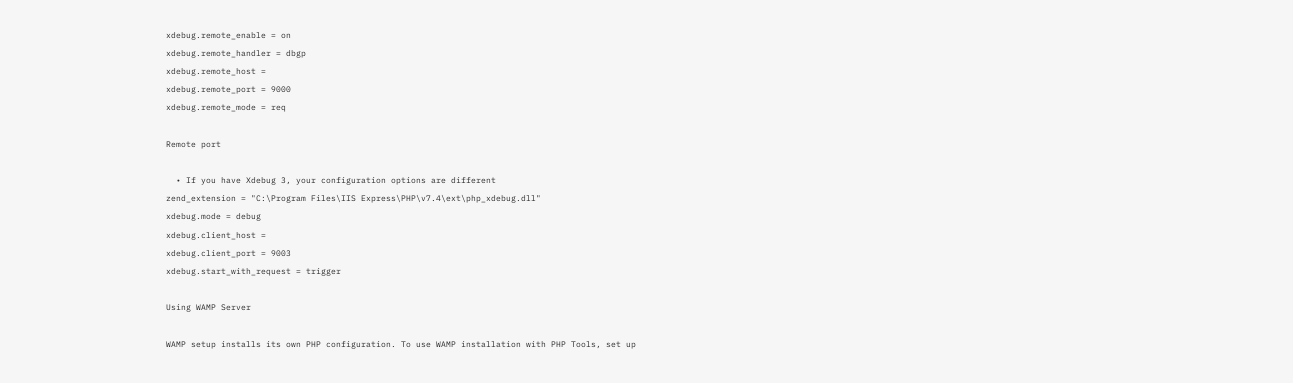xdebug.remote_enable = on
xdebug.remote_handler = dbgp
xdebug.remote_host =
xdebug.remote_port = 9000
xdebug.remote_mode = req

Remote port

  • If you have Xdebug 3, your configuration options are different
zend_extension = "C:\Program Files\IIS Express\PHP\v7.4\ext\php_xdebug.dll"
xdebug.mode = debug
xdebug.client_host =
xdebug.client_port = 9003
xdebug.start_with_request = trigger

Using WAMP Server

WAMP setup installs its own PHP configuration. To use WAMP installation with PHP Tools, set up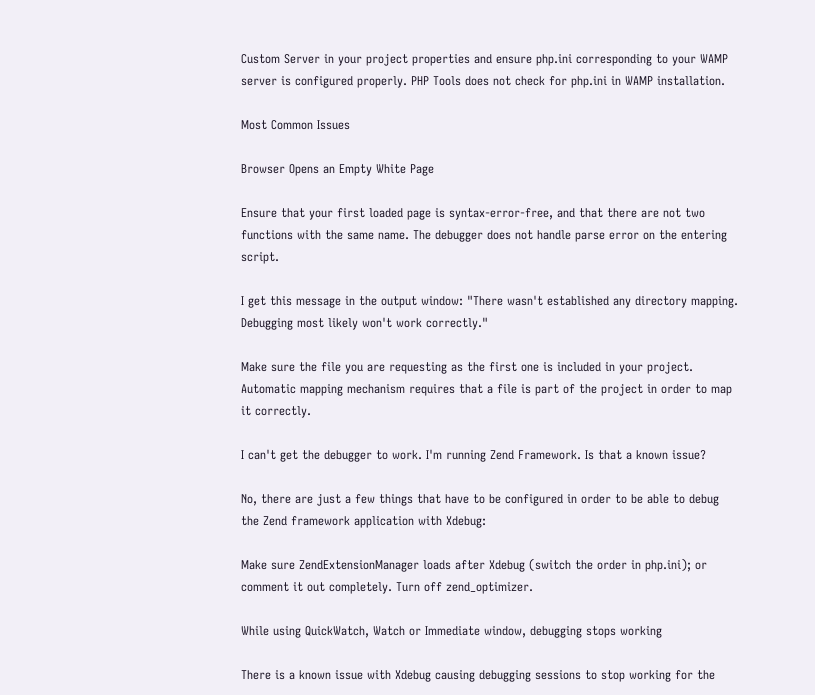Custom Server in your project properties and ensure php.ini corresponding to your WAMP server is configured properly. PHP Tools does not check for php.ini in WAMP installation.

Most Common Issues

Browser Opens an Empty White Page

Ensure that your first loaded page is syntax-error-free, and that there are not two functions with the same name. The debugger does not handle parse error on the entering script.

I get this message in the output window: "There wasn't established any directory mapping. Debugging most likely won't work correctly."

Make sure the file you are requesting as the first one is included in your project. Automatic mapping mechanism requires that a file is part of the project in order to map it correctly.

I can't get the debugger to work. I'm running Zend Framework. Is that a known issue?

No, there are just a few things that have to be configured in order to be able to debug the Zend framework application with Xdebug:

Make sure ZendExtensionManager loads after Xdebug (switch the order in php.ini); or comment it out completely. Turn off zend_optimizer.

While using QuickWatch, Watch or Immediate window, debugging stops working

There is a known issue with Xdebug causing debugging sessions to stop working for the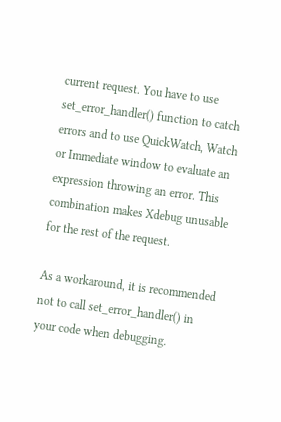current request. You have to use set_error_handler() function to catch errors and to use QuickWatch, Watch or Immediate window to evaluate an expression throwing an error. This combination makes Xdebug unusable for the rest of the request.

As a workaround, it is recommended not to call set_error_handler() in your code when debugging.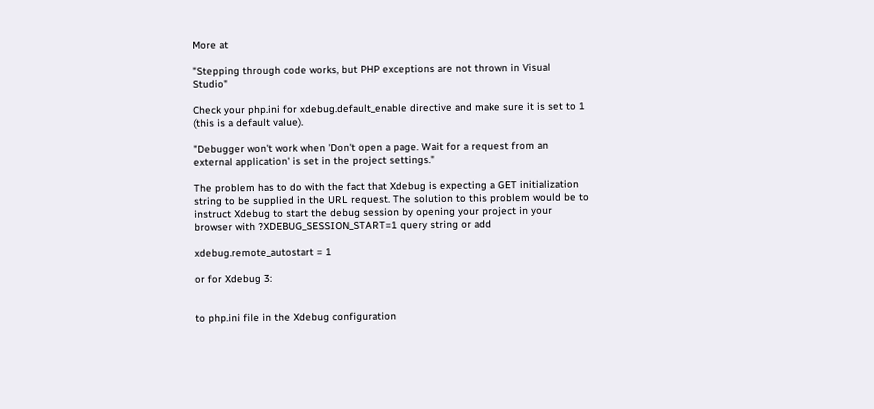More at

"Stepping through code works, but PHP exceptions are not thrown in Visual Studio"

Check your php.ini for xdebug.default_enable directive and make sure it is set to 1 (this is a default value).

"Debugger won't work when 'Don't open a page. Wait for a request from an external application' is set in the project settings."

The problem has to do with the fact that Xdebug is expecting a GET initialization string to be supplied in the URL request. The solution to this problem would be to instruct Xdebug to start the debug session by opening your project in your browser with ?XDEBUG_SESSION_START=1 query string or add

xdebug.remote_autostart = 1

or for Xdebug 3:


to php.ini file in the Xdebug configuration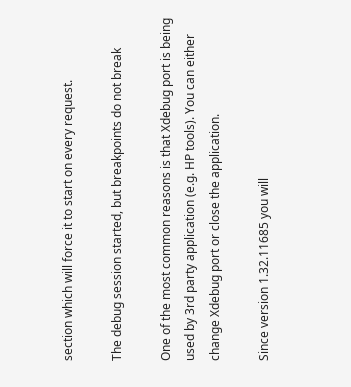section which will force it to start on every request.

The debug session started, but breakpoints do not break

One of the most common reasons is that Xdebug port is being used by 3rd party application (e.g. HP tools). You can either change Xdebug port or close the application.

Since version 1.32.11685 you will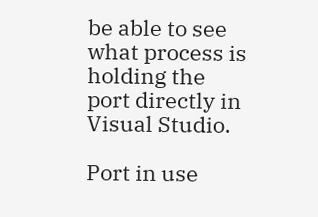be able to see what process is holding the port directly in Visual Studio.

Port in use